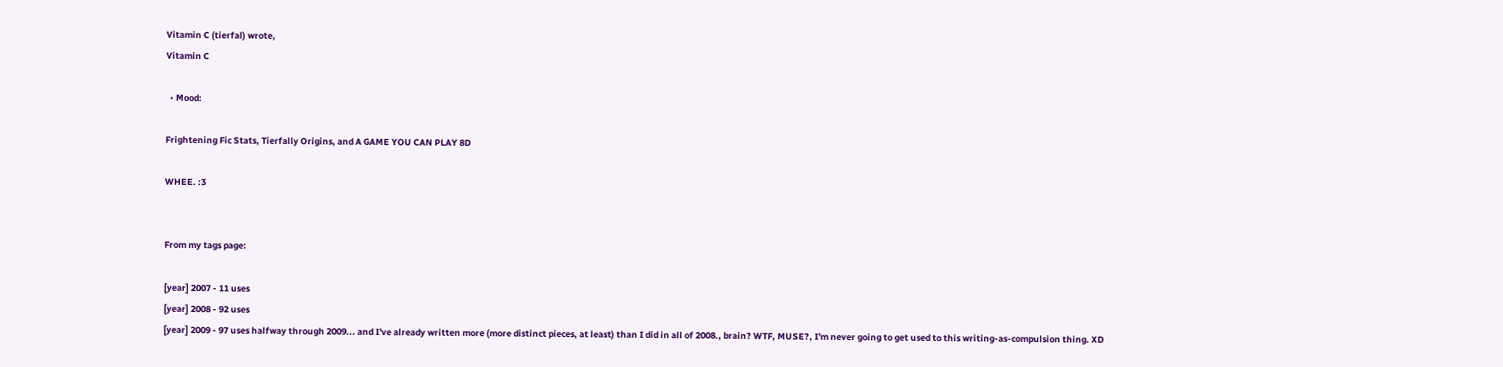Vitamin C (tierfal) wrote,
Vitamin C

  • Mood:

Frightening Fic Stats, Tierfally Origins, and A GAME YOU CAN PLAY 8D

WHEE. :3


From my tags page:

[year] 2007 - 11 uses
[year] 2008 - 92 uses
[year] 2009 - 97 uses halfway through 2009... and I've already written more (more distinct pieces, at least) than I did in all of 2008., brain? WTF, MUSE?, I'm never going to get used to this writing-as-compulsion thing. XD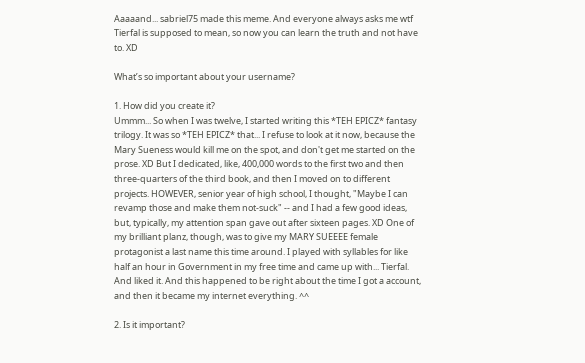Aaaaand... sabriel75 made this meme. And everyone always asks me wtf Tierfal is supposed to mean, so now you can learn the truth and not have to. XD

What’s so important about your username?

1. How did you create it?
Ummm... So when I was twelve, I started writing this *TEH EPICZ* fantasy trilogy. It was so *TEH EPICZ* that... I refuse to look at it now, because the Mary Sueness would kill me on the spot, and don't get me started on the prose. XD But I dedicated, like, 400,000 words to the first two and then three-quarters of the third book, and then I moved on to different projects. HOWEVER, senior year of high school, I thought, "Maybe I can revamp those and make them not-suck" -- and I had a few good ideas, but, typically, my attention span gave out after sixteen pages. XD One of my brilliant planz, though, was to give my MARY SUEEEE female protagonist a last name this time around. I played with syllables for like half an hour in Government in my free time and came up with... Tierfal. And liked it. And this happened to be right about the time I got a account, and then it became my internet everything. ^^

2. Is it important?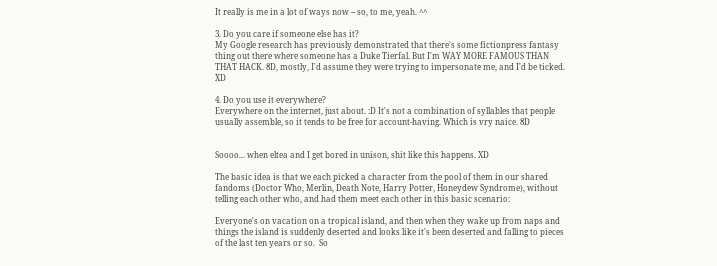It really is me in a lot of ways now -- so, to me, yeah. ^^

3. Do you care if someone else has it?
My Google research has previously demonstrated that there's some fictionpress fantasy thing out there where someone has a Duke Tierfal. But I'm WAY MORE FAMOUS THAN THAT HACK. 8D, mostly, I'd assume they were trying to impersonate me, and I'd be ticked. XD

4. Do you use it everywhere?
Everywhere on the internet, just about. :D It's not a combination of syllables that people usually assemble, so it tends to be free for account-having. Which is vry naice. 8D


Soooo... when eltea and I get bored in unison, shit like this happens. XD

The basic idea is that we each picked a character from the pool of them in our shared fandoms (Doctor Who, Merlin, Death Note, Harry Potter, Honeydew Syndrome), without telling each other who, and had them meet each other in this basic scenario:

Everyone's on vacation on a tropical island, and then when they wake up from naps and things the island is suddenly deserted and looks like it's been deserted and falling to pieces of the last ten years or so.  So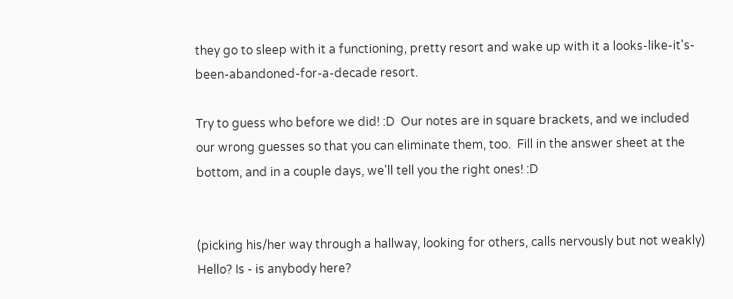they go to sleep with it a functioning, pretty resort and wake up with it a looks-like-it's-been-abandoned-for-a-decade resort.

Try to guess who before we did! :D  Our notes are in square brackets, and we included our wrong guesses so that you can eliminate them, too.  Fill in the answer sheet at the bottom, and in a couple days, we'll tell you the right ones! :D


(picking his/her way through a hallway, looking for others, calls nervously but not weakly) Hello? Is - is anybody here?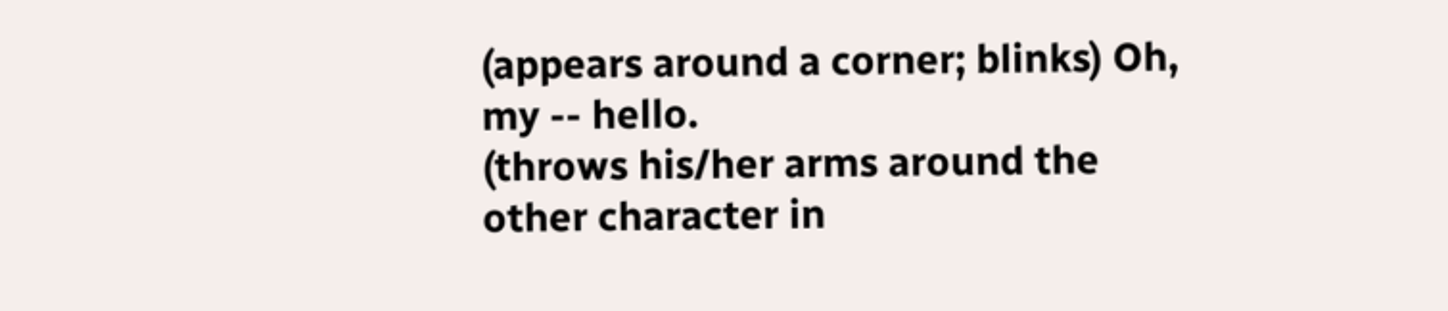(appears around a corner; blinks) Oh, my -- hello.
(throws his/her arms around the other character in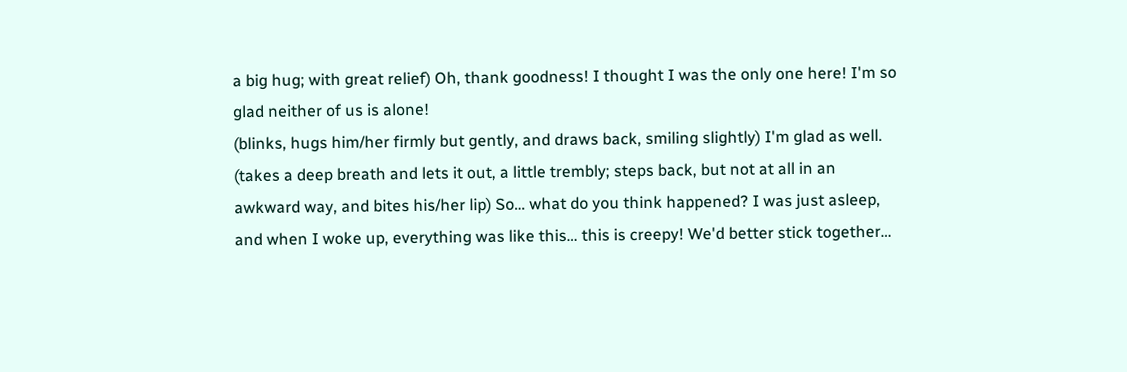a big hug; with great relief) Oh, thank goodness! I thought I was the only one here! I'm so glad neither of us is alone!
(blinks, hugs him/her firmly but gently, and draws back, smiling slightly) I'm glad as well.
(takes a deep breath and lets it out, a little trembly; steps back, but not at all in an awkward way, and bites his/her lip) So… what do you think happened? I was just asleep, and when I woke up, everything was like this… this is creepy! We'd better stick together…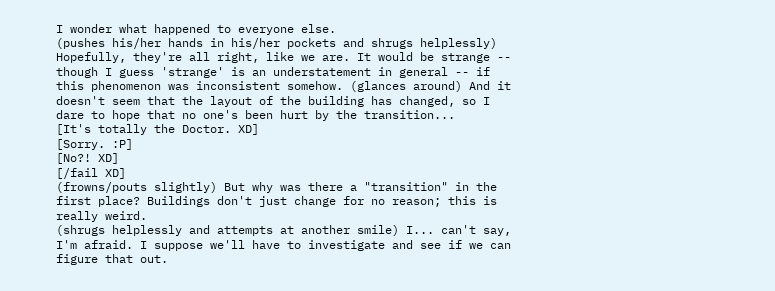I wonder what happened to everyone else.
(pushes his/her hands in his/her pockets and shrugs helplessly) Hopefully, they're all right, like we are. It would be strange -- though I guess 'strange' is an understatement in general -- if this phenomenon was inconsistent somehow. (glances around) And it doesn't seem that the layout of the building has changed, so I dare to hope that no one's been hurt by the transition...
[It's totally the Doctor. XD]
[Sorry. :P]
[No?! XD]
[/fail XD]
(frowns/pouts slightly) But why was there a "transition" in the first place? Buildings don't just change for no reason; this is really weird.
(shrugs helplessly and attempts at another smile) I... can't say, I'm afraid. I suppose we'll have to investigate and see if we can figure that out.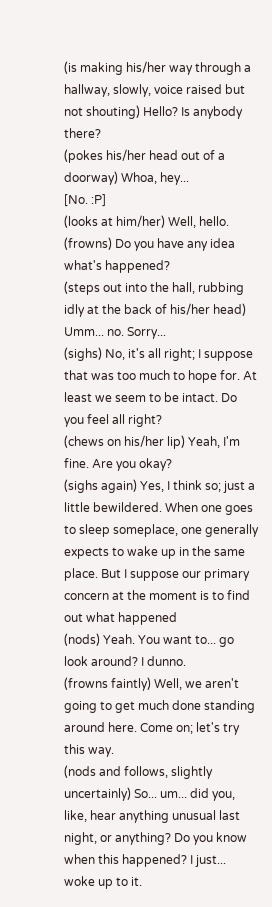(is making his/her way through a hallway, slowly, voice raised but not shouting) Hello? Is anybody there?
(pokes his/her head out of a doorway) Whoa, hey...
[No. :P]
(looks at him/her) Well, hello. (frowns) Do you have any idea what's happened?
(steps out into the hall, rubbing idly at the back of his/her head) Umm... no. Sorry...
(sighs) No, it's all right; I suppose that was too much to hope for. At least we seem to be intact. Do you feel all right?
(chews on his/her lip) Yeah, I'm fine. Are you okay?
(sighs again) Yes, I think so; just a little bewildered. When one goes to sleep someplace, one generally expects to wake up in the same place. But I suppose our primary concern at the moment is to find out what happened
(nods) Yeah. You want to... go look around? I dunno.
(frowns faintly) Well, we aren't going to get much done standing around here. Come on; let's try this way.
(nods and follows, slightly uncertainly) So... um... did you, like, hear anything unusual last night, or anything? Do you know when this happened? I just... woke up to it.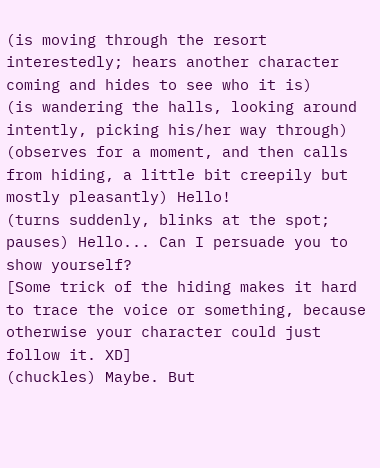(is moving through the resort interestedly; hears another character coming and hides to see who it is)
(is wandering the halls, looking around intently, picking his/her way through)
(observes for a moment, and then calls from hiding, a little bit creepily but mostly pleasantly) Hello!
(turns suddenly, blinks at the spot; pauses) Hello... Can I persuade you to show yourself?
[Some trick of the hiding makes it hard to trace the voice or something, because otherwise your character could just follow it. XD]
(chuckles) Maybe. But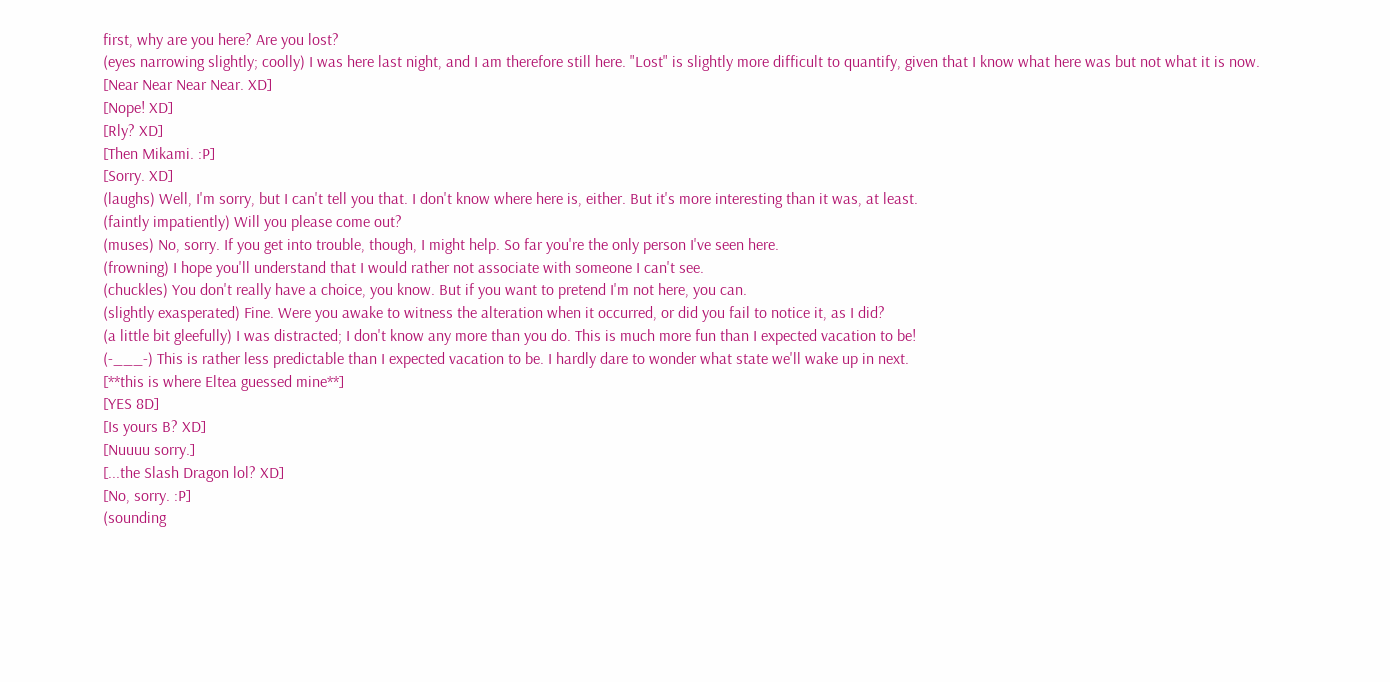first, why are you here? Are you lost?
(eyes narrowing slightly; coolly) I was here last night, and I am therefore still here. "Lost" is slightly more difficult to quantify, given that I know what here was but not what it is now.
[Near Near Near Near. XD]
[Nope! XD]
[Rly? XD]
[Then Mikami. :P]
[Sorry. XD]
(laughs) Well, I'm sorry, but I can't tell you that. I don't know where here is, either. But it's more interesting than it was, at least.
(faintly impatiently) Will you please come out?
(muses) No, sorry. If you get into trouble, though, I might help. So far you're the only person I've seen here.
(frowning) I hope you'll understand that I would rather not associate with someone I can't see.
(chuckles) You don't really have a choice, you know. But if you want to pretend I'm not here, you can.
(slightly exasperated) Fine. Were you awake to witness the alteration when it occurred, or did you fail to notice it, as I did?
(a little bit gleefully) I was distracted; I don't know any more than you do. This is much more fun than I expected vacation to be!
(-___-) This is rather less predictable than I expected vacation to be. I hardly dare to wonder what state we'll wake up in next.
[**this is where Eltea guessed mine**]
[YES 8D]
[Is yours B? XD]
[Nuuuu sorry.]
[...the Slash Dragon lol? XD]
[No, sorry. :P]
(sounding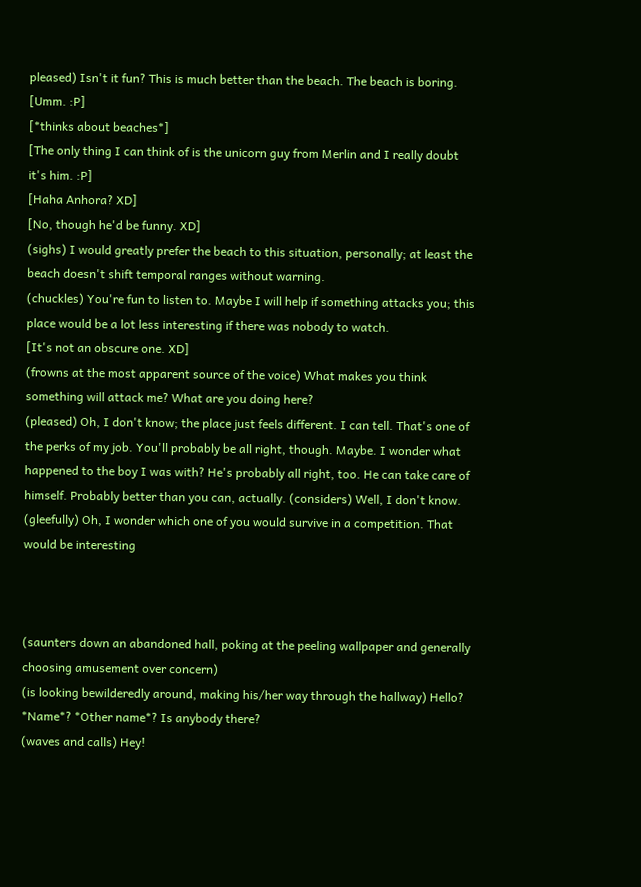pleased) Isn't it fun? This is much better than the beach. The beach is boring.
[Umm. :P]
[*thinks about beaches*]
[The only thing I can think of is the unicorn guy from Merlin and I really doubt it's him. :P]
[Haha Anhora? XD]
[No, though he'd be funny. XD]
(sighs) I would greatly prefer the beach to this situation, personally; at least the beach doesn't shift temporal ranges without warning.
(chuckles) You're fun to listen to. Maybe I will help if something attacks you; this place would be a lot less interesting if there was nobody to watch.
[It's not an obscure one. XD]
(frowns at the most apparent source of the voice) What makes you think something will attack me? What are you doing here?
(pleased) Oh, I don't know; the place just feels different. I can tell. That's one of the perks of my job. You'll probably be all right, though. Maybe. I wonder what happened to the boy I was with? He's probably all right, too. He can take care of himself. Probably better than you can, actually. (considers) Well, I don't know. (gleefully) Oh, I wonder which one of you would survive in a competition. That would be interesting



(saunters down an abandoned hall, poking at the peeling wallpaper and generally choosing amusement over concern)
(is looking bewilderedly around, making his/her way through the hallway) Hello? *Name*? *Other name*? Is anybody there?
(waves and calls) Hey!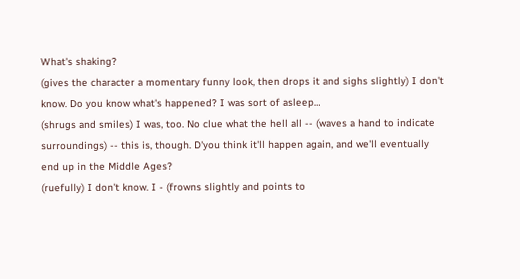What's shaking?
(gives the character a momentary funny look, then drops it and sighs slightly) I don't know. Do you know what's happened? I was sort of asleep…
(shrugs and smiles) I was, too. No clue what the hell all -- (waves a hand to indicate surroundings) -- this is, though. D'you think it'll happen again, and we'll eventually end up in the Middle Ages?
(ruefully) I don't know. I - (frowns slightly and points to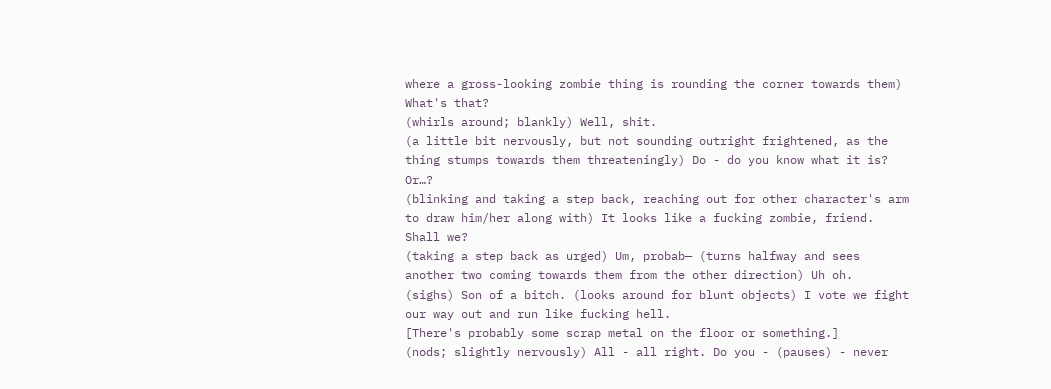where a gross-looking zombie thing is rounding the corner towards them) What's that?
(whirls around; blankly) Well, shit.
(a little bit nervously, but not sounding outright frightened, as the thing stumps towards them threateningly) Do - do you know what it is? Or…?
(blinking and taking a step back, reaching out for other character's arm to draw him/her along with) It looks like a fucking zombie, friend. Shall we?
(taking a step back as urged) Um, probab— (turns halfway and sees another two coming towards them from the other direction) Uh oh.
(sighs) Son of a bitch. (looks around for blunt objects) I vote we fight our way out and run like fucking hell.
[There's probably some scrap metal on the floor or something.]
(nods; slightly nervously) All - all right. Do you - (pauses) - never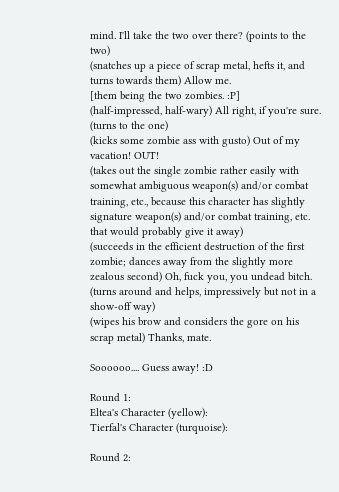mind. I'll take the two over there? (points to the two)
(snatches up a piece of scrap metal, hefts it, and turns towards them) Allow me.
[them being the two zombies. :P]
(half-impressed, half-wary) All right, if you're sure. (turns to the one)
(kicks some zombie ass with gusto) Out of my vacation! OUT!
(takes out the single zombie rather easily with somewhat ambiguous weapon(s) and/or combat training, etc., because this character has slightly signature weapon(s) and/or combat training, etc. that would probably give it away)
(succeeds in the efficient destruction of the first zombie; dances away from the slightly more zealous second) Oh, fuck you, you undead bitch.
(turns around and helps, impressively but not in a show-off way)
(wipes his brow and considers the gore on his scrap metal) Thanks, mate.

Soooooo.... Guess away! :D

Round 1:
Eltea's Character (yellow):
Tierfal's Character (turquoise):

Round 2: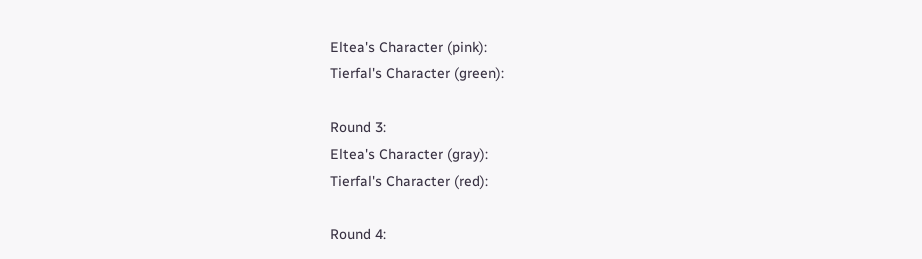Eltea's Character (pink):
Tierfal's Character (green):

Round 3:
Eltea's Character (gray):
Tierfal's Character (red):

Round 4: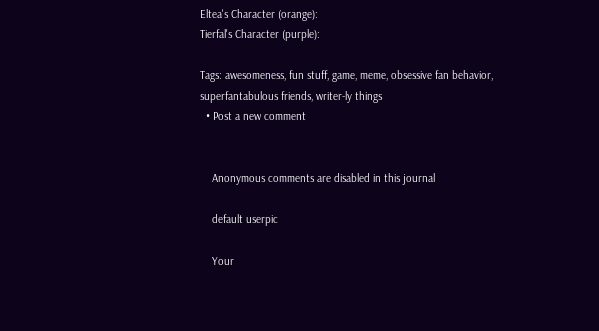Eltea's Character (orange):
Tierfal's Character (purple):

Tags: awesomeness, fun stuff, game, meme, obsessive fan behavior, superfantabulous friends, writer-ly things
  • Post a new comment


    Anonymous comments are disabled in this journal

    default userpic

    Your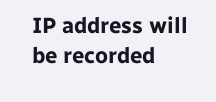IP address will be recorded